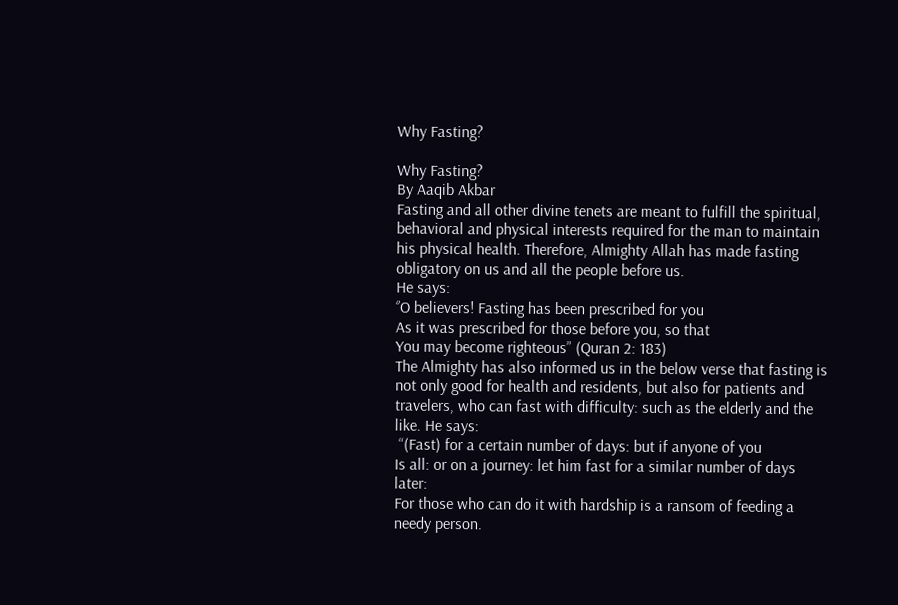Why Fasting?

Why Fasting?
By Aaqib Akbar
Fasting and all other divine tenets are meant to fulfill the spiritual, behavioral and physical interests required for the man to maintain his physical health. Therefore, Almighty Allah has made fasting obligatory on us and all the people before us.
He says:
‘’O believers! Fasting has been prescribed for you
As it was prescribed for those before you, so that
You may become righteous” (Quran 2: 183)
The Almighty has also informed us in the below verse that fasting is not only good for health and residents, but also for patients and travelers, who can fast with difficulty: such as the elderly and the like. He says:
 “(Fast) for a certain number of days: but if anyone of you
Is all: or on a journey: let him fast for a similar number of days later:
For those who can do it with hardship is a ransom of feeding a needy person.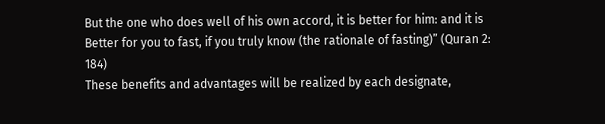But the one who does well of his own accord, it is better for him: and it is
Better for you to fast, if you truly know (the rationale of fasting)” (Quran 2: 184)
These benefits and advantages will be realized by each designate,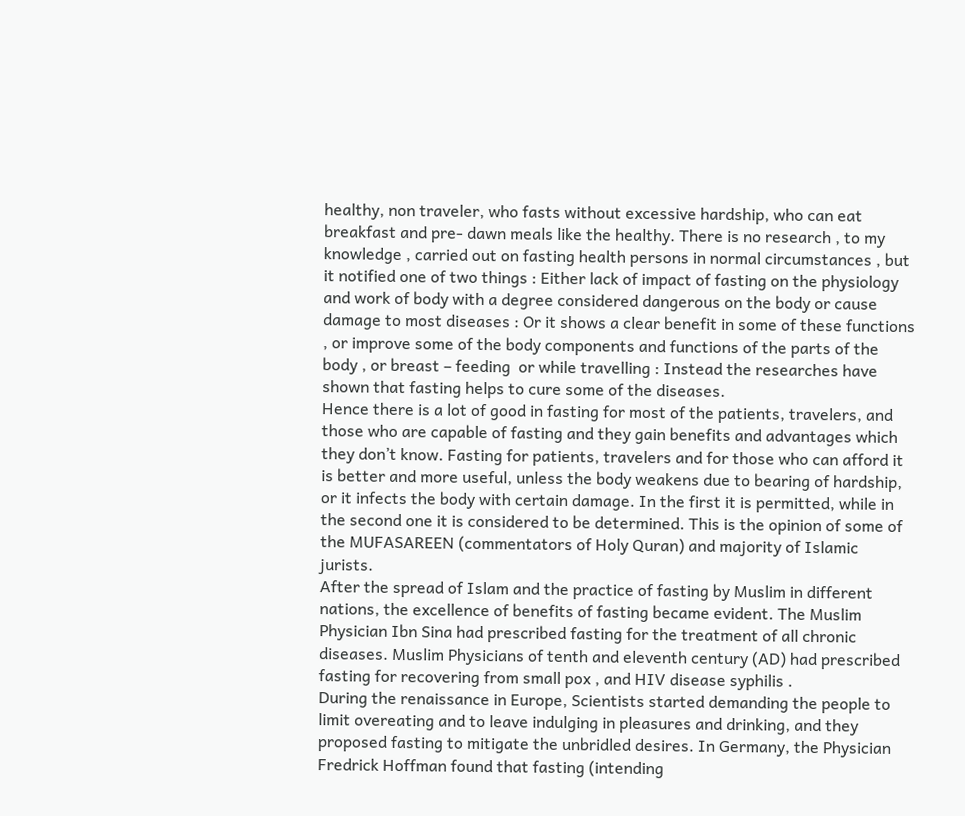healthy, non traveler, who fasts without excessive hardship, who can eat breakfast and pre- dawn meals like the healthy. There is no research , to my knowledge , carried out on fasting health persons in normal circumstances , but it notified one of two things : Either lack of impact of fasting on the physiology and work of body with a degree considered dangerous on the body or cause damage to most diseases : Or it shows a clear benefit in some of these functions , or improve some of the body components and functions of the parts of the body , or breast – feeding  or while travelling : Instead the researches have shown that fasting helps to cure some of the diseases.
Hence there is a lot of good in fasting for most of the patients, travelers, and those who are capable of fasting and they gain benefits and advantages which they don’t know. Fasting for patients, travelers and for those who can afford it is better and more useful, unless the body weakens due to bearing of hardship, or it infects the body with certain damage. In the first it is permitted, while in the second one it is considered to be determined. This is the opinion of some of the MUFASAREEN (commentators of Holy Quran) and majority of Islamic jurists.
After the spread of Islam and the practice of fasting by Muslim in different nations, the excellence of benefits of fasting became evident. The Muslim Physician Ibn Sina had prescribed fasting for the treatment of all chronic diseases. Muslim Physicians of tenth and eleventh century (AD) had prescribed fasting for recovering from small pox , and HIV disease syphilis .
During the renaissance in Europe, Scientists started demanding the people to limit overeating and to leave indulging in pleasures and drinking, and they proposed fasting to mitigate the unbridled desires. In Germany, the Physician Fredrick Hoffman found that fasting (intending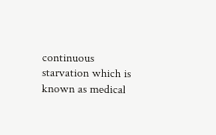continuous starvation which is known as medical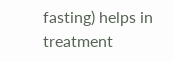fasting) helps in treatment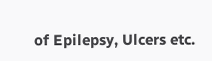of Epilepsy, Ulcers etc.